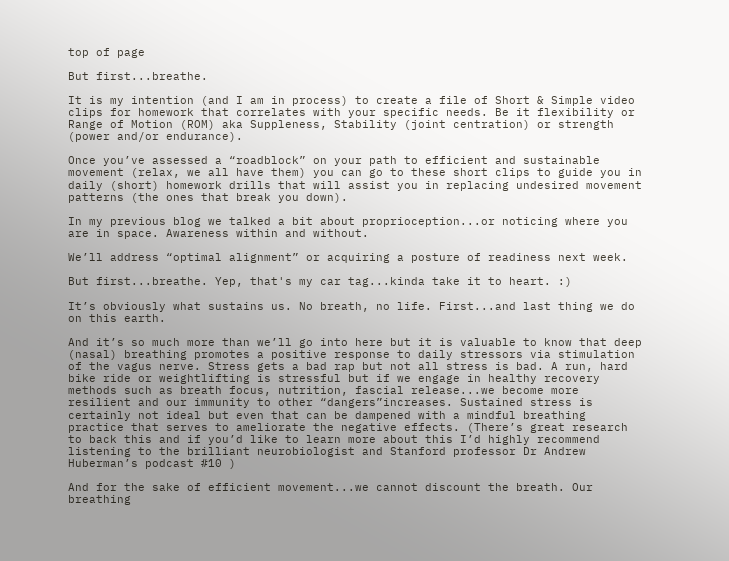top of page

But first...breathe.

It is my intention (and I am in process) to create a file of Short & Simple video clips for homework that correlates with your specific needs. Be it flexibility or Range of Motion (ROM) aka Suppleness, Stability (joint centration) or strength (power and/or endurance).

Once you’ve assessed a “roadblock” on your path to efficient and sustainable movement (relax, we all have them) you can go to these short clips to guide you in daily (short) homework drills that will assist you in replacing undesired movement patterns (the ones that break you down).

In my previous blog we talked a bit about proprioception...or noticing where you are in space. Awareness within and without.

We’ll address “optimal alignment” or acquiring a posture of readiness next week.

But first...breathe. Yep, that's my car tag...kinda take it to heart. :)

It’s obviously what sustains us. No breath, no life. First...and last thing we do on this earth.

And it’s so much more than we’ll go into here but it is valuable to know that deep (nasal) breathing promotes a positive response to daily stressors via stimulation of the vagus nerve. Stress gets a bad rap but not all stress is bad. A run, hard bike ride or weightlifting is stressful but if we engage in healthy recovery methods such as breath focus, nutrition, fascial release...we become more resilient and our immunity to other “dangers”increases. Sustained stress is certainly not ideal but even that can be dampened with a mindful breathing practice that serves to ameliorate the negative effects. (There’s great research to back this and if you’d like to learn more about this I’d highly recommend listening to the brilliant neurobiologist and Stanford professor Dr Andrew Huberman’s podcast #10 )

And for the sake of efficient movement...we cannot discount the breath. Our breathing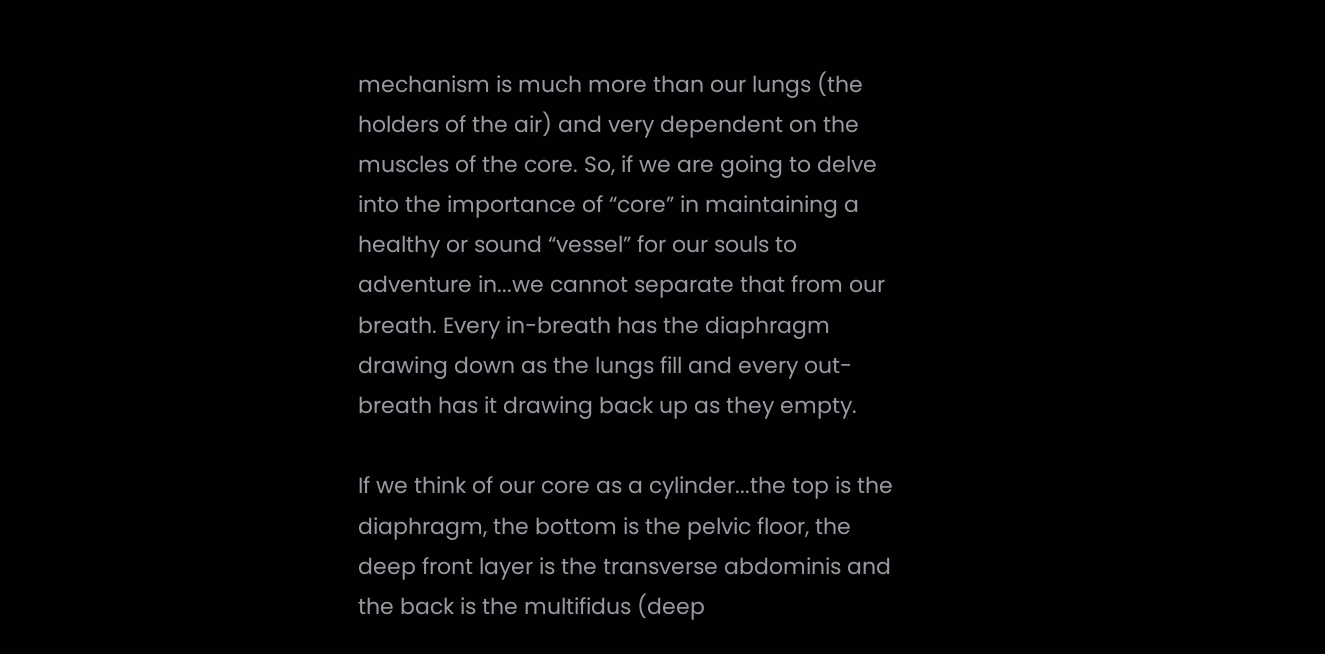mechanism is much more than our lungs (the holders of the air) and very dependent on the muscles of the core. So, if we are going to delve into the importance of “core” in maintaining a healthy or sound “vessel” for our souls to adventure in...we cannot separate that from our breath. Every in-breath has the diaphragm drawing down as the lungs fill and every out-breath has it drawing back up as they empty.

If we think of our core as a cylinder...the top is the diaphragm, the bottom is the pelvic floor, the deep front layer is the transverse abdominis and the back is the multifidus (deep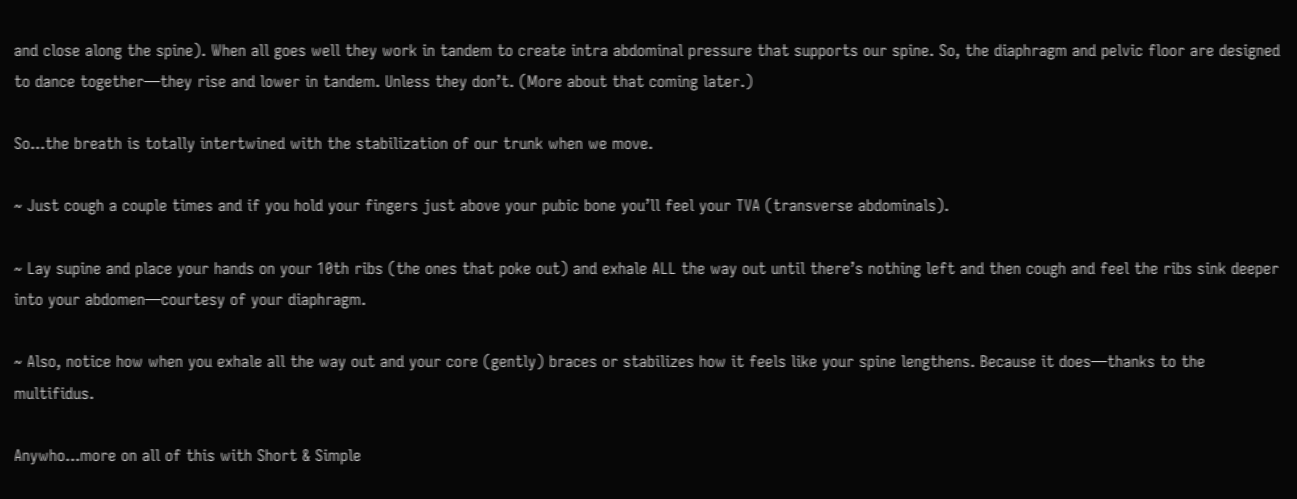and close along the spine). When all goes well they work in tandem to create intra abdominal pressure that supports our spine. So, the diaphragm and pelvic floor are designed to dance together—they rise and lower in tandem. Unless they don’t. (More about that coming later.)

So...the breath is totally intertwined with the stabilization of our trunk when we move.

~ Just cough a couple times and if you hold your fingers just above your pubic bone you’ll feel your TVA (transverse abdominals).

~ Lay supine and place your hands on your 10th ribs (the ones that poke out) and exhale ALL the way out until there’s nothing left and then cough and feel the ribs sink deeper into your abdomen—courtesy of your diaphragm.

~ Also, notice how when you exhale all the way out and your core (gently) braces or stabilizes how it feels like your spine lengthens. Because it does—thanks to the multifidus.

Anywho...more on all of this with Short & Simple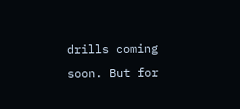drills coming soon. But for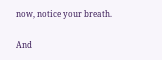now, notice your breath.

And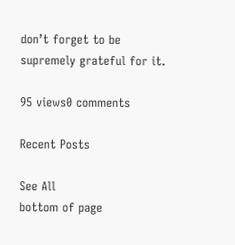don’t forget to be supremely grateful for it.

95 views0 comments

Recent Posts

See All
bottom of page